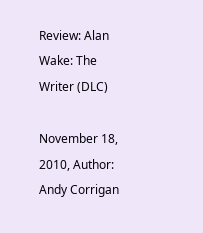Review: Alan Wake: The Writer (DLC)

November 18, 2010, Author: Andy Corrigan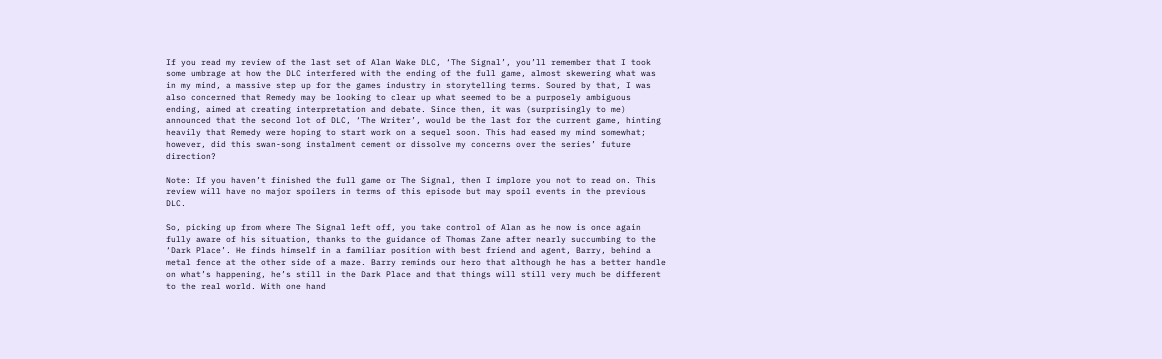If you read my review of the last set of Alan Wake DLC, ‘The Signal’, you’ll remember that I took some umbrage at how the DLC interfered with the ending of the full game, almost skewering what was in my mind, a massive step up for the games industry in storytelling terms. Soured by that, I was also concerned that Remedy may be looking to clear up what seemed to be a purposely ambiguous ending, aimed at creating interpretation and debate. Since then, it was (surprisingly to me) announced that the second lot of DLC, ‘The Writer’, would be the last for the current game, hinting heavily that Remedy were hoping to start work on a sequel soon. This had eased my mind somewhat; however, did this swan-song instalment cement or dissolve my concerns over the series’ future direction?

Note: If you haven’t finished the full game or The Signal, then I implore you not to read on. This review will have no major spoilers in terms of this episode but may spoil events in the previous DLC.

So, picking up from where The Signal left off, you take control of Alan as he now is once again fully aware of his situation, thanks to the guidance of Thomas Zane after nearly succumbing to the ‘Dark Place’. He finds himself in a familiar position with best friend and agent, Barry, behind a metal fence at the other side of a maze. Barry reminds our hero that although he has a better handle on what’s happening, he’s still in the Dark Place and that things will still very much be different to the real world. With one hand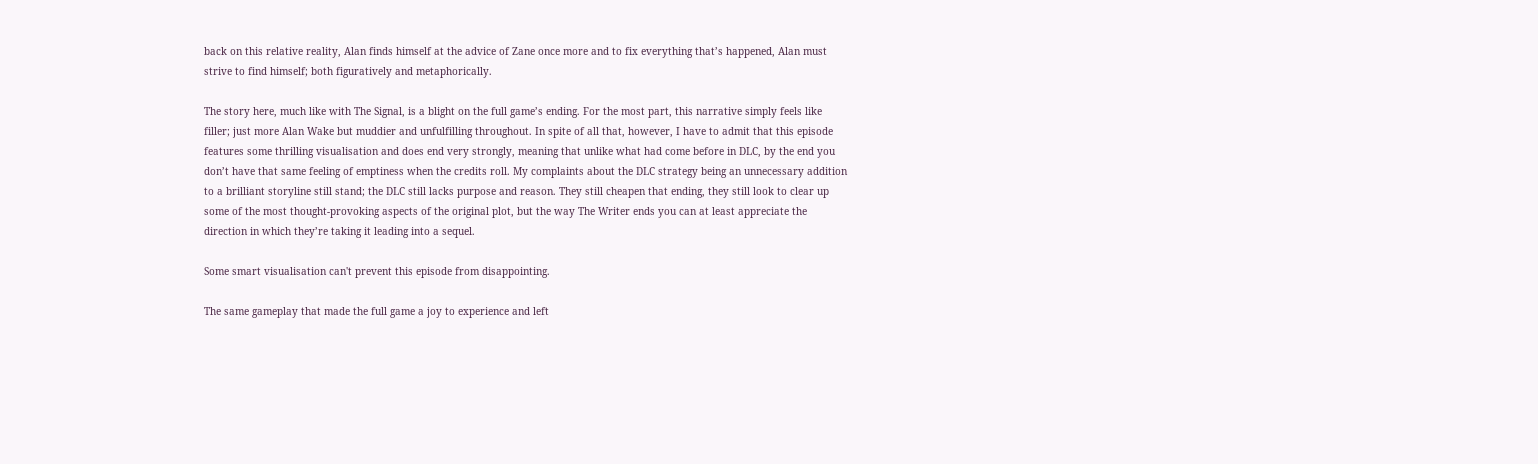back on this relative reality, Alan finds himself at the advice of Zane once more and to fix everything that’s happened, Alan must strive to find himself; both figuratively and metaphorically.

The story here, much like with The Signal, is a blight on the full game’s ending. For the most part, this narrative simply feels like filler; just more Alan Wake but muddier and unfulfilling throughout. In spite of all that, however, I have to admit that this episode features some thrilling visualisation and does end very strongly, meaning that unlike what had come before in DLC, by the end you don’t have that same feeling of emptiness when the credits roll. My complaints about the DLC strategy being an unnecessary addition to a brilliant storyline still stand; the DLC still lacks purpose and reason. They still cheapen that ending, they still look to clear up some of the most thought-provoking aspects of the original plot, but the way The Writer ends you can at least appreciate the direction in which they’re taking it leading into a sequel.

Some smart visualisation can't prevent this episode from disappointing.

The same gameplay that made the full game a joy to experience and left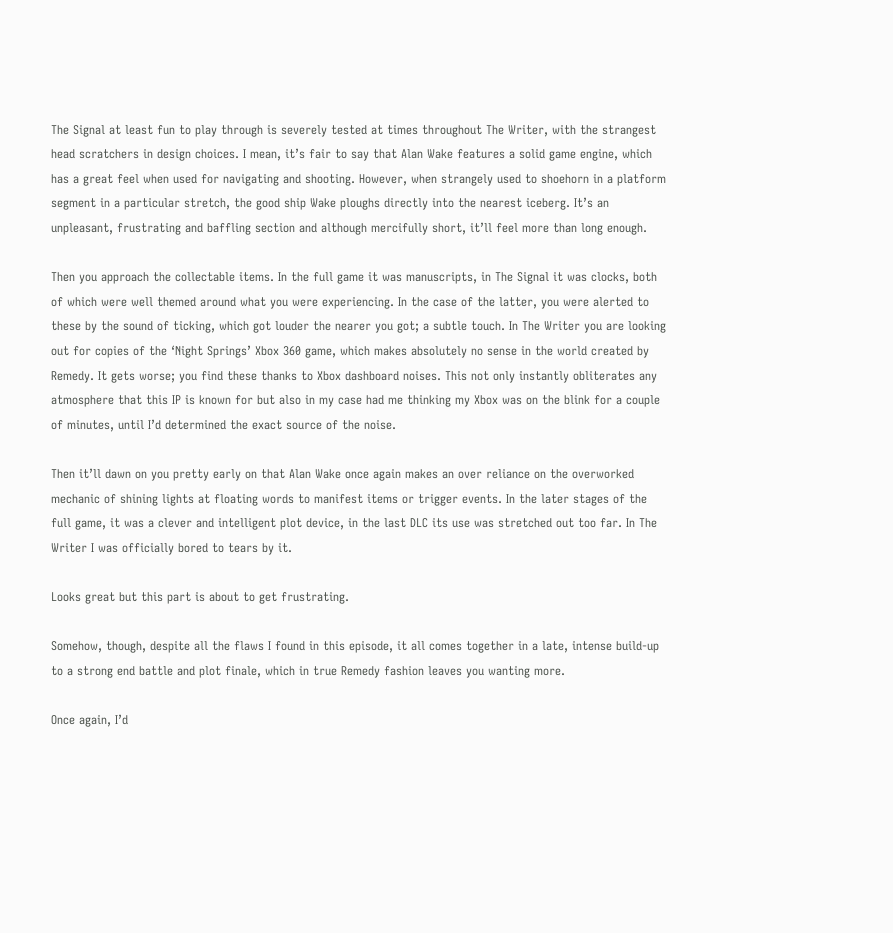The Signal at least fun to play through is severely tested at times throughout The Writer, with the strangest head scratchers in design choices. I mean, it’s fair to say that Alan Wake features a solid game engine, which has a great feel when used for navigating and shooting. However, when strangely used to shoehorn in a platform segment in a particular stretch, the good ship Wake ploughs directly into the nearest iceberg. It’s an unpleasant, frustrating and baffling section and although mercifully short, it’ll feel more than long enough.

Then you approach the collectable items. In the full game it was manuscripts, in The Signal it was clocks, both of which were well themed around what you were experiencing. In the case of the latter, you were alerted to these by the sound of ticking, which got louder the nearer you got; a subtle touch. In The Writer you are looking out for copies of the ‘Night Springs’ Xbox 360 game, which makes absolutely no sense in the world created by Remedy. It gets worse; you find these thanks to Xbox dashboard noises. This not only instantly obliterates any atmosphere that this IP is known for but also in my case had me thinking my Xbox was on the blink for a couple of minutes, until I’d determined the exact source of the noise.

Then it’ll dawn on you pretty early on that Alan Wake once again makes an over reliance on the overworked mechanic of shining lights at floating words to manifest items or trigger events. In the later stages of the full game, it was a clever and intelligent plot device, in the last DLC its use was stretched out too far. In The Writer I was officially bored to tears by it.

Looks great but this part is about to get frustrating.

Somehow, though, despite all the flaws I found in this episode, it all comes together in a late, intense build-up to a strong end battle and plot finale, which in true Remedy fashion leaves you wanting more.

Once again, I’d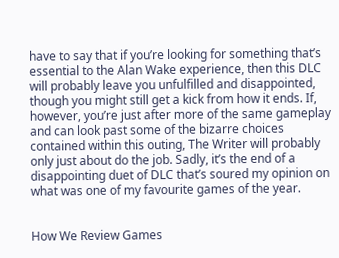have to say that if you’re looking for something that’s essential to the Alan Wake experience, then this DLC will probably leave you unfulfilled and disappointed, though you might still get a kick from how it ends. If, however, you’re just after more of the same gameplay and can look past some of the bizarre choices contained within this outing, The Writer will probably only just about do the job. Sadly, it’s the end of a disappointing duet of DLC that’s soured my opinion on what was one of my favourite games of the year.


How We Review Games